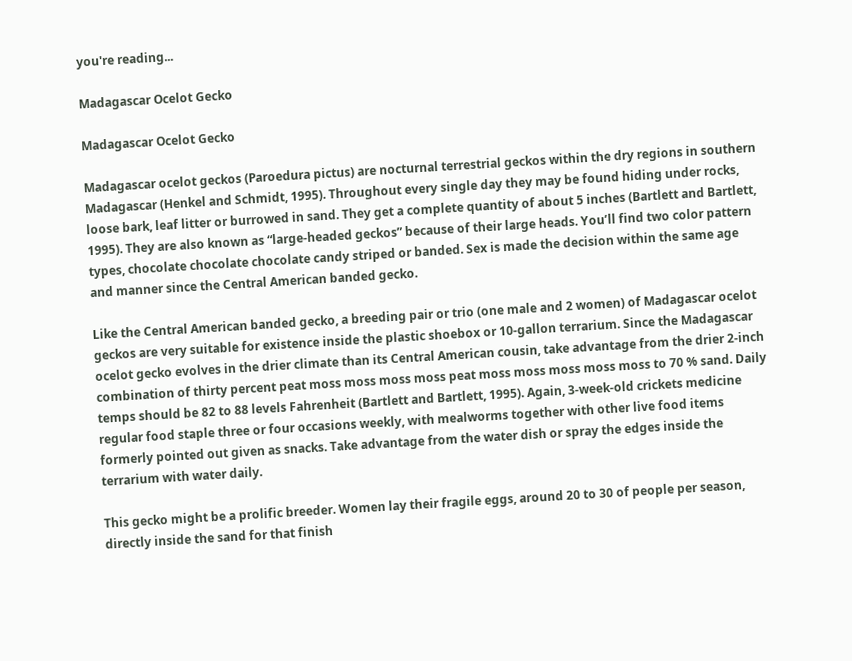you're reading...

Madagascar Ocelot Gecko

Madagascar Ocelot Gecko

Madagascar ocelot geckos (Paroedura pictus) are nocturnal terrestrial geckos within the dry regions in southern Madagascar (Henkel and Schmidt, 1995). Throughout every single day they may be found hiding under rocks, loose bark, leaf litter or burrowed in sand. They get a complete quantity of about 5 inches (Bartlett and Bartlett, 1995). They are also known as “large-headed geckos” because of their large heads. You’ll find two color pattern types, chocolate chocolate chocolate candy striped or banded. Sex is made the decision within the same age and manner since the Central American banded gecko.

Like the Central American banded gecko, a breeding pair or trio (one male and 2 women) of Madagascar ocelot geckos are very suitable for existence inside the plastic shoebox or 10-gallon terrarium. Since the Madagascar ocelot gecko evolves in the drier climate than its Central American cousin, take advantage from the drier 2-inch combination of thirty percent peat moss moss moss moss peat moss moss moss moss moss to 70 % sand. Daily temps should be 82 to 88 levels Fahrenheit (Bartlett and Bartlett, 1995). Again, 3-week-old crickets medicine regular food staple three or four occasions weekly, with mealworms together with other live food items formerly pointed out given as snacks. Take advantage from the water dish or spray the edges inside the terrarium with water daily.

This gecko might be a prolific breeder. Women lay their fragile eggs, around 20 to 30 of people per season, directly inside the sand for that finish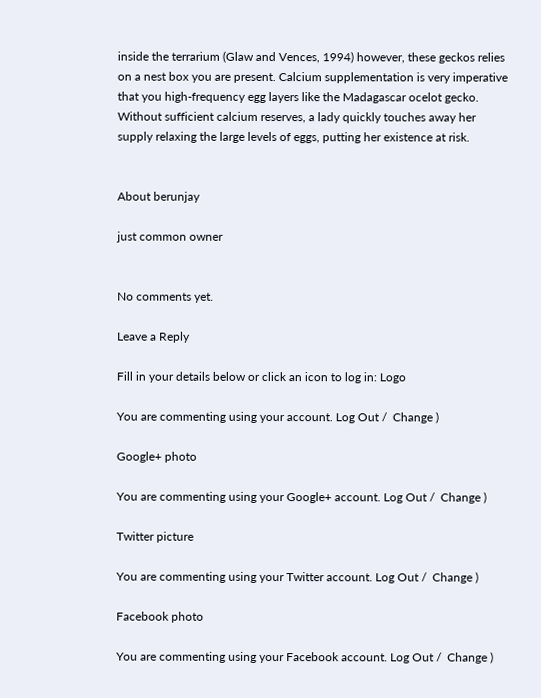inside the terrarium (Glaw and Vences, 1994) however, these geckos relies on a nest box you are present. Calcium supplementation is very imperative that you high-frequency egg layers like the Madagascar ocelot gecko. Without sufficient calcium reserves, a lady quickly touches away her supply relaxing the large levels of eggs, putting her existence at risk.


About berunjay

just common owner


No comments yet.

Leave a Reply

Fill in your details below or click an icon to log in: Logo

You are commenting using your account. Log Out /  Change )

Google+ photo

You are commenting using your Google+ account. Log Out /  Change )

Twitter picture

You are commenting using your Twitter account. Log Out /  Change )

Facebook photo

You are commenting using your Facebook account. Log Out /  Change )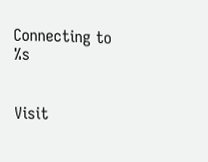Connecting to %s


Visit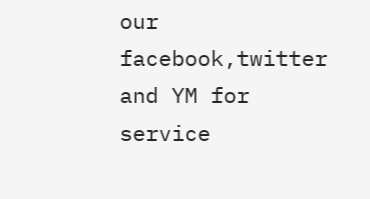our facebook,twitter and YM for service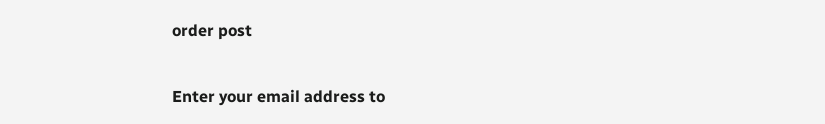order post

Enter your email address to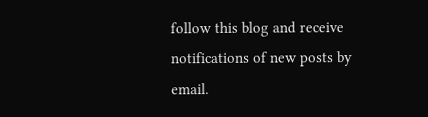follow this blog and receive notifications of new posts by email.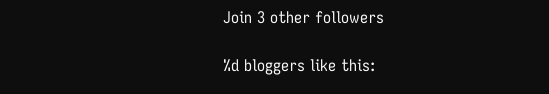Join 3 other followers

%d bloggers like this: